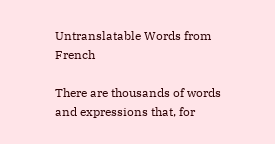Untranslatable Words from French

There are thousands of words and expressions that, for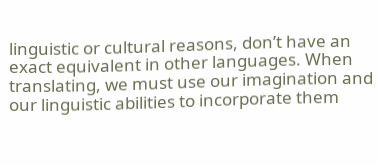linguistic or cultural reasons, don’t have an exact equivalent in other languages. When translating, we must use our imagination and our linguistic abilities to incorporate them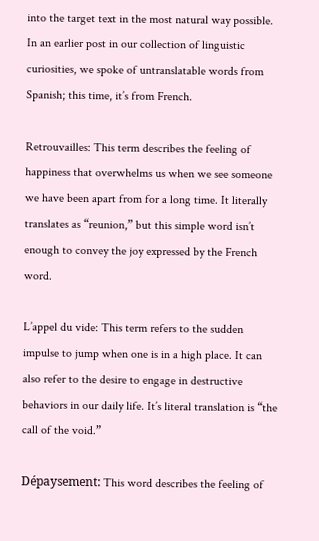into the target text in the most natural way possible. In an earlier post in our collection of linguistic curiosities, we spoke of untranslatable words from Spanish; this time, it’s from French.

Retrouvailles: This term describes the feeling of happiness that overwhelms us when we see someone we have been apart from for a long time. It literally translates as “reunion,” but this simple word isn’t enough to convey the joy expressed by the French word.

L’appel du vide: This term refers to the sudden impulse to jump when one is in a high place. It can also refer to the desire to engage in destructive behaviors in our daily life. It’s literal translation is “the call of the void.”

Dépaysement: This word describes the feeling of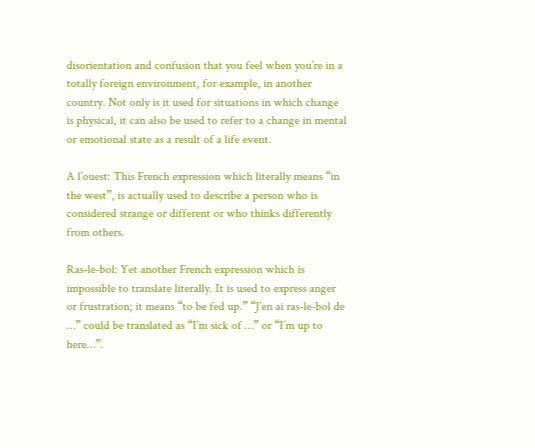disorientation and confusion that you feel when you’re in a totally foreign environment, for example, in another country. Not only is it used for situations in which change is physical, it can also be used to refer to a change in mental or emotional state as a result of a life event.

A l’ouest: This French expression which literally means “in the west”, is actually used to describe a person who is considered strange or different or who thinks differently from others.

Ras-le-bol: Yet another French expression which is impossible to translate literally. It is used to express anger or frustration; it means “to be fed up.” “J’en ai ras-le-bol de …” could be translated as “I’m sick of …” or “I’m up to here…”.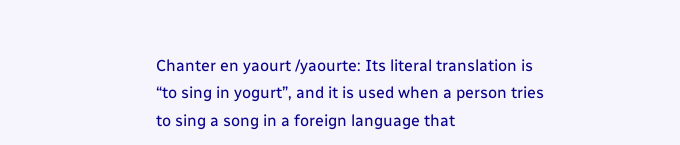Chanter en yaourt /yaourte: Its literal translation is “to sing in yogurt”, and it is used when a person tries to sing a song in a foreign language that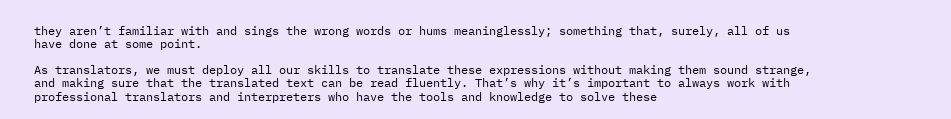they aren’t familiar with and sings the wrong words or hums meaninglessly; something that, surely, all of us have done at some point.

As translators, we must deploy all our skills to translate these expressions without making them sound strange, and making sure that the translated text can be read fluently. That’s why it’s important to always work with professional translators and interpreters who have the tools and knowledge to solve these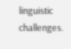linguistic challenges.